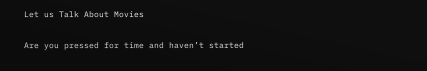Let us Talk About Movies

Are you pressed for time and haven’t started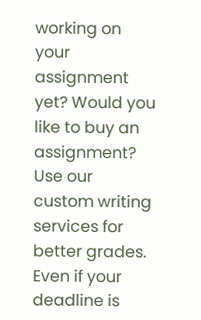working on your assignment yet? Would you like to buy an assignment? Use our custom writing services for better grades. Even if your deadline is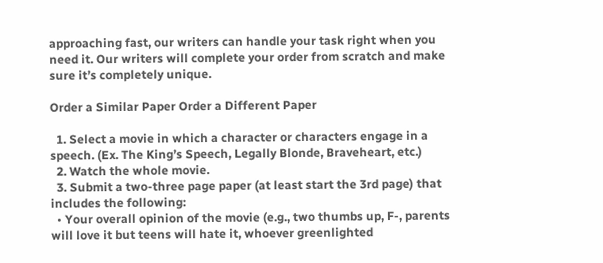approaching fast, our writers can handle your task right when you need it. Our writers will complete your order from scratch and make sure it’s completely unique.

Order a Similar Paper Order a Different Paper

  1. Select a movie in which a character or characters engage in a speech. (Ex. The King’s Speech, Legally Blonde, Braveheart, etc.)
  2. Watch the whole movie.
  3. Submit a two-three page paper (at least start the 3rd page) that includes the following:
  • Your overall opinion of the movie (e.g., two thumbs up, F-, parents will love it but teens will hate it, whoever greenlighted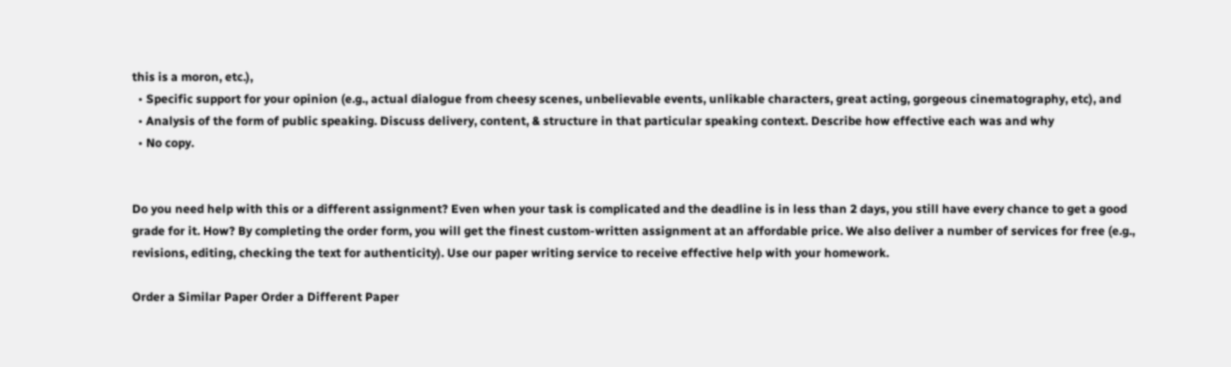this is a moron, etc.),
  • Specific support for your opinion (e.g., actual dialogue from cheesy scenes, unbelievable events, unlikable characters, great acting, gorgeous cinematography, etc), and
  • Analysis of the form of public speaking. Discuss delivery, content, & structure in that particular speaking context. Describe how effective each was and why
  • No copy.


Do you need help with this or a different assignment? Even when your task is complicated and the deadline is in less than 2 days, you still have every chance to get a good grade for it. How? By completing the order form, you will get the finest custom-written assignment at an affordable price. We also deliver a number of services for free (e.g., revisions, editing, checking the text for authenticity). Use our paper writing service to receive effective help with your homework.

Order a Similar Paper Order a Different Paper